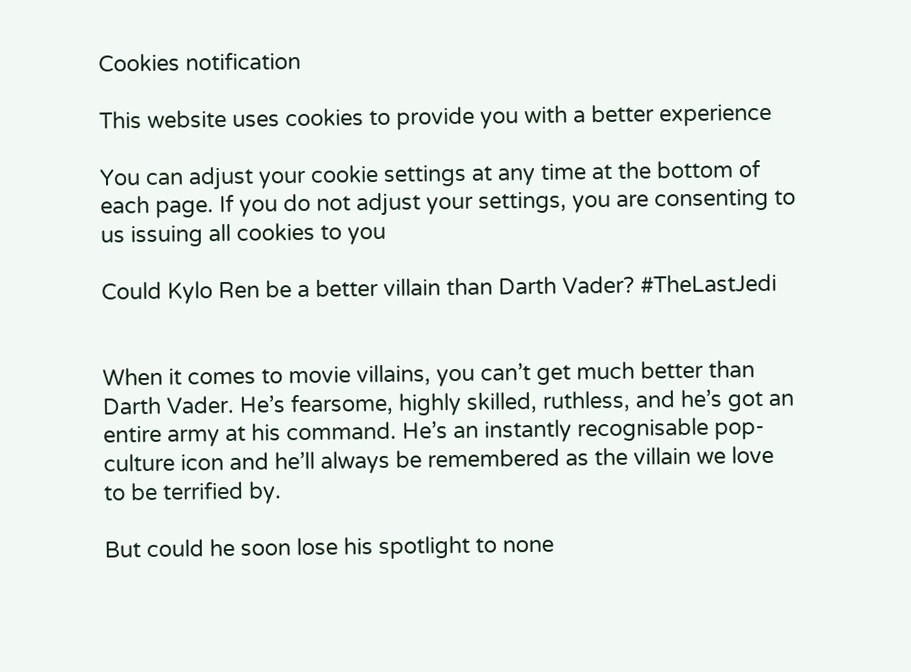Cookies notification

This website uses cookies to provide you with a better experience

You can adjust your cookie settings at any time at the bottom of each page. If you do not adjust your settings, you are consenting to us issuing all cookies to you

Could Kylo Ren be a better villain than Darth Vader? #TheLastJedi


When it comes to movie villains, you can’t get much better than Darth Vader. He’s fearsome, highly skilled, ruthless, and he’s got an entire army at his command. He’s an instantly recognisable pop-culture icon and he’ll always be remembered as the villain we love to be terrified by.

But could he soon lose his spotlight to none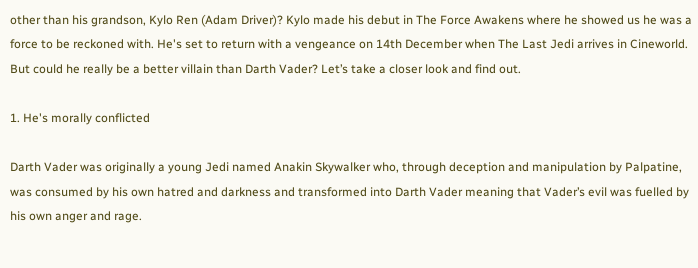other than his grandson, Kylo Ren (Adam Driver)? Kylo made his debut in The Force Awakens where he showed us he was a force to be reckoned with. He's set to return with a vengeance on 14th December when The Last Jedi arrives in Cineworld. But could he really be a better villain than Darth Vader? Let’s take a closer look and find out.

1. He's morally conflicted

Darth Vader was originally a young Jedi named Anakin Skywalker who, through deception and manipulation by Palpatine, was consumed by his own hatred and darkness and transformed into Darth Vader meaning that Vader’s evil was fuelled by his own anger and rage.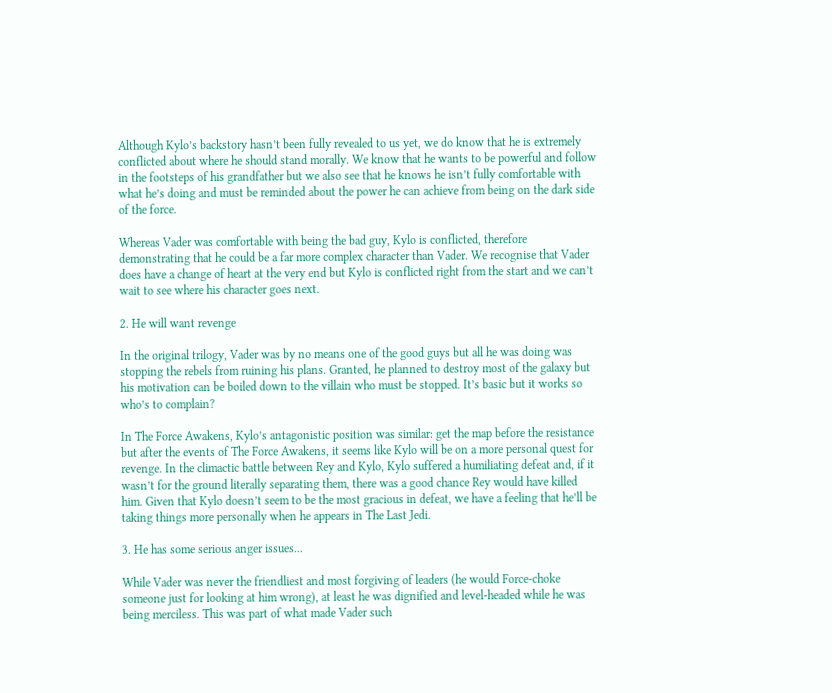Although Kylo’s backstory hasn’t been fully revealed to us yet, we do know that he is extremely conflicted about where he should stand morally. We know that he wants to be powerful and follow in the footsteps of his grandfather but we also see that he knows he isn’t fully comfortable with what he’s doing and must be reminded about the power he can achieve from being on the dark side of the force.

Whereas Vader was comfortable with being the bad guy, Kylo is conflicted, therefore demonstrating that he could be a far more complex character than Vader. We recognise that Vader does have a change of heart at the very end but Kylo is conflicted right from the start and we can’t wait to see where his character goes next.

2. He will want revenge

In the original trilogy, Vader was by no means one of the good guys but all he was doing was stopping the rebels from ruining his plans. Granted, he planned to destroy most of the galaxy but his motivation can be boiled down to the villain who must be stopped. It’s basic but it works so who’s to complain?

In The Force Awakens, Kylo’s antagonistic position was similar: get the map before the resistance but after the events of The Force Awakens, it seems like Kylo will be on a more personal quest for revenge. In the climactic battle between Rey and Kylo, Kylo suffered a humiliating defeat and, if it wasn’t for the ground literally separating them, there was a good chance Rey would have killed him. Given that Kylo doesn’t seem to be the most gracious in defeat, we have a feeling that he’ll be taking things more personally when he appears in The Last Jedi.

3. He has some serious anger issues...

While Vader was never the friendliest and most forgiving of leaders (he would Force-choke someone just for looking at him wrong), at least he was dignified and level-headed while he was being merciless. This was part of what made Vader such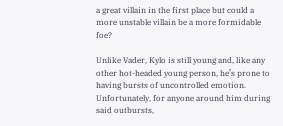a great villain in the first place but could a more unstable villain be a more formidable foe?

Unlike Vader, Kylo is still young and, like any other hot-headed young person, he’s prone to having bursts of uncontrolled emotion. Unfortunately, for anyone around him during said outbursts,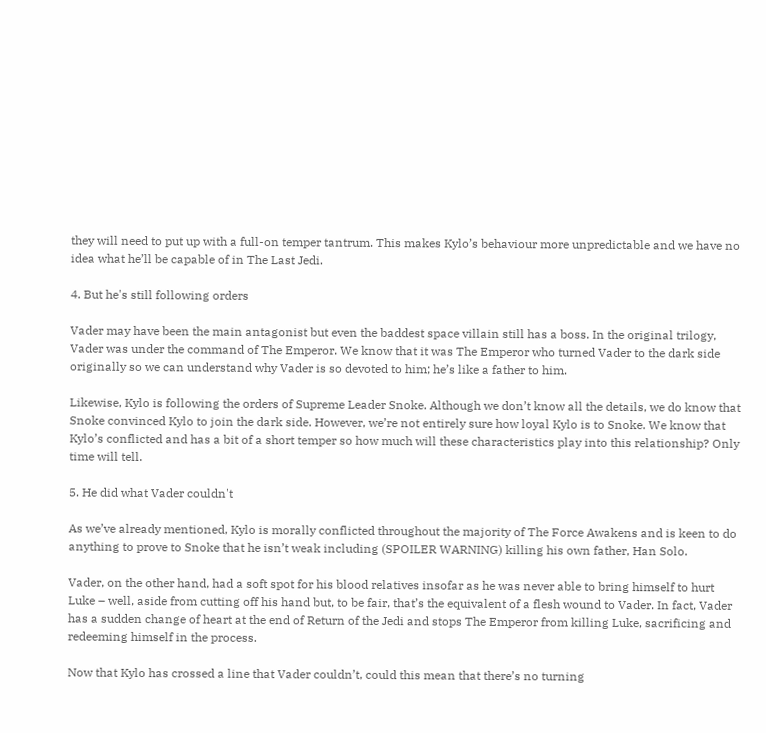they will need to put up with a full-on temper tantrum. This makes Kylo’s behaviour more unpredictable and we have no idea what he’ll be capable of in The Last Jedi.

4. But he's still following orders

Vader may have been the main antagonist but even the baddest space villain still has a boss. In the original trilogy, Vader was under the command of The Emperor. We know that it was The Emperor who turned Vader to the dark side originally so we can understand why Vader is so devoted to him; he’s like a father to him.

Likewise, Kylo is following the orders of Supreme Leader Snoke. Although we don’t know all the details, we do know that Snoke convinced Kylo to join the dark side. However, we’re not entirely sure how loyal Kylo is to Snoke. We know that Kylo’s conflicted and has a bit of a short temper so how much will these characteristics play into this relationship? Only time will tell.

5. He did what Vader couldn't

As we’ve already mentioned, Kylo is morally conflicted throughout the majority of The Force Awakens and is keen to do anything to prove to Snoke that he isn’t weak including (SPOILER WARNING) killing his own father, Han Solo.

Vader, on the other hand, had a soft spot for his blood relatives insofar as he was never able to bring himself to hurt Luke – well, aside from cutting off his hand but, to be fair, that’s the equivalent of a flesh wound to Vader. In fact, Vader has a sudden change of heart at the end of Return of the Jedi and stops The Emperor from killing Luke, sacrificing and redeeming himself in the process.

Now that Kylo has crossed a line that Vader couldn’t, could this mean that there’s no turning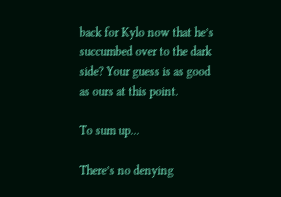back for Kylo now that he’s succumbed over to the dark side? Your guess is as good as ours at this point.

To sum up...

There’s no denying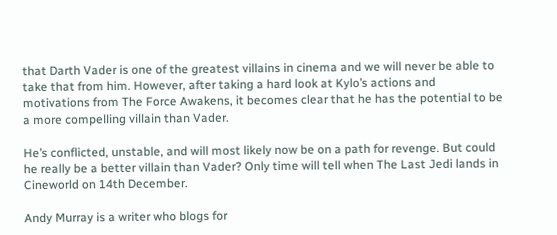that Darth Vader is one of the greatest villains in cinema and we will never be able to take that from him. However, after taking a hard look at Kylo’s actions and motivations from The Force Awakens, it becomes clear that he has the potential to be a more compelling villain than Vader.

He’s conflicted, unstable, and will most likely now be on a path for revenge. But could he really be a better villain than Vader? Only time will tell when The Last Jedi lands in Cineworld on 14th December.

Andy Murray is a writer who blogs for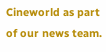Cineworld as part of our news team.